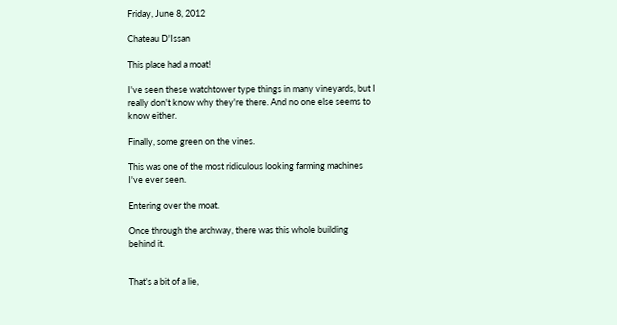Friday, June 8, 2012

Chateau D'Issan

This place had a moat!

I've seen these watchtower type things in many vineyards, but I really don't know why they're there. And no one else seems to know either.

Finally, some green on the vines.

This was one of the most ridiculous looking farming machines I've ever seen.

Entering over the moat.

Once through the archway, there was this whole building behind it.


That's a bit of a lie,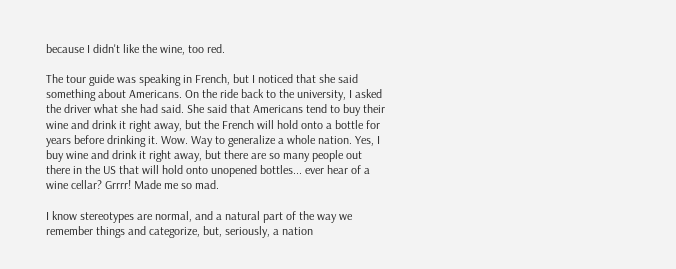because I didn't like the wine, too red.

The tour guide was speaking in French, but I noticed that she said something about Americans. On the ride back to the university, I asked the driver what she had said. She said that Americans tend to buy their wine and drink it right away, but the French will hold onto a bottle for years before drinking it. Wow. Way to generalize a whole nation. Yes, I buy wine and drink it right away, but there are so many people out there in the US that will hold onto unopened bottles... ever hear of a wine cellar? Grrrr! Made me so mad.

I know stereotypes are normal, and a natural part of the way we remember things and categorize, but, seriously, a nation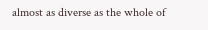almost as diverse as the whole of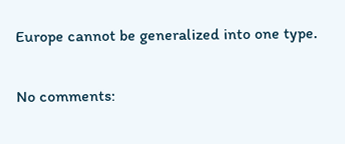Europe cannot be generalized into one type.

No comments: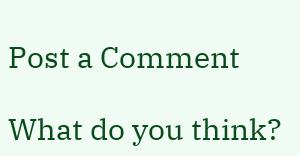Post a Comment

What do you think?